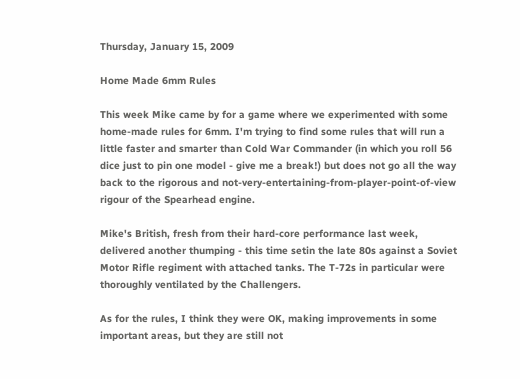Thursday, January 15, 2009

Home Made 6mm Rules

This week Mike came by for a game where we experimented with some home-made rules for 6mm. I'm trying to find some rules that will run a little faster and smarter than Cold War Commander (in which you roll 56 dice just to pin one model - give me a break!) but does not go all the way back to the rigorous and not-very-entertaining-from-player-point-of-view rigour of the Spearhead engine.

Mike's British, fresh from their hard-core performance last week, delivered another thumping - this time setin the late 80s against a Soviet Motor Rifle regiment with attached tanks. The T-72s in particular were thoroughly ventilated by the Challengers.

As for the rules, I think they were OK, making improvements in some important areas, but they are still not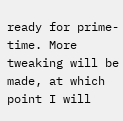ready for prime-time. More tweaking will be made, at which point I will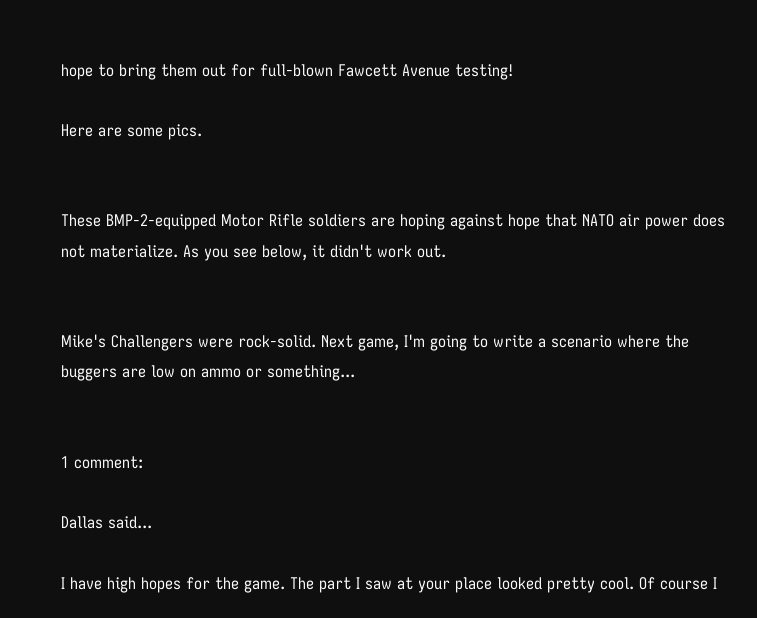hope to bring them out for full-blown Fawcett Avenue testing!

Here are some pics.


These BMP-2-equipped Motor Rifle soldiers are hoping against hope that NATO air power does not materialize. As you see below, it didn't work out.


Mike's Challengers were rock-solid. Next game, I'm going to write a scenario where the buggers are low on ammo or something...


1 comment:

Dallas said...

I have high hopes for the game. The part I saw at your place looked pretty cool. Of course I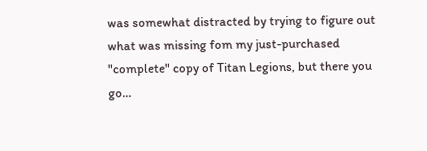was somewhat distracted by trying to figure out what was missing fom my just-purchased "complete" copy of Titan Legions, but there you go...